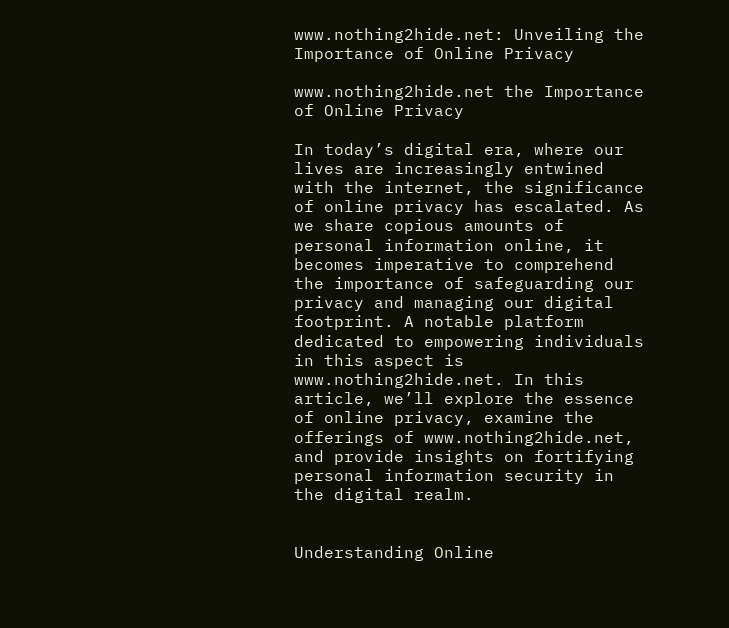www.nothing2hide.net: Unveiling the Importance of Online Privacy

www.nothing2hide.net the Importance of Online Privacy

In today’s digital era, where our lives are increasingly entwined with the internet, the significance of online privacy has escalated. As we share copious amounts of personal information online, it becomes imperative to comprehend the importance of safeguarding our privacy and managing our digital footprint. A notable platform dedicated to empowering individuals in this aspect is www.nothing2hide.net. In this article, we’ll explore the essence of online privacy, examine the offerings of www.nothing2hide.net, and provide insights on fortifying personal information security in the digital realm.


Understanding Online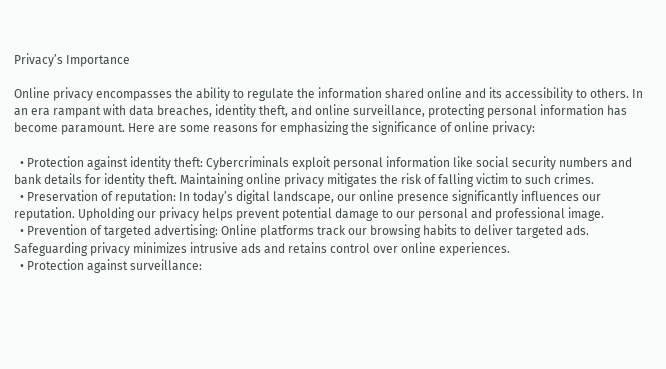Privacy’s Importance

Online privacy encompasses the ability to regulate the information shared online and its accessibility to others. In an era rampant with data breaches, identity theft, and online surveillance, protecting personal information has become paramount. Here are some reasons for emphasizing the significance of online privacy:

  • Protection against identity theft: Cybercriminals exploit personal information like social security numbers and bank details for identity theft. Maintaining online privacy mitigates the risk of falling victim to such crimes.
  • Preservation of reputation: In today’s digital landscape, our online presence significantly influences our reputation. Upholding our privacy helps prevent potential damage to our personal and professional image.
  • Prevention of targeted advertising: Online platforms track our browsing habits to deliver targeted ads. Safeguarding privacy minimizes intrusive ads and retains control over online experiences.
  • Protection against surveillance: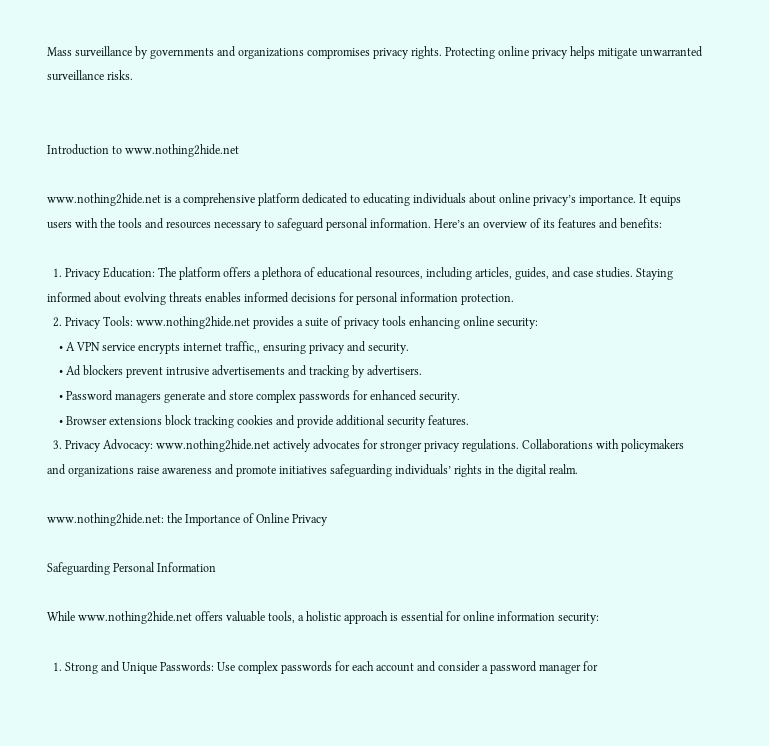Mass surveillance by governments and organizations compromises privacy rights. Protecting online privacy helps mitigate unwarranted surveillance risks.


Introduction to www.nothing2hide.net

www.nothing2hide.net is a comprehensive platform dedicated to educating individuals about online privacy’s importance. It equips users with the tools and resources necessary to safeguard personal information. Here’s an overview of its features and benefits:

  1. Privacy Education: The platform offers a plethora of educational resources, including articles, guides, and case studies. Staying informed about evolving threats enables informed decisions for personal information protection.
  2. Privacy Tools: www.nothing2hide.net provides a suite of privacy tools enhancing online security:
    • A VPN service encrypts internet traffic,, ensuring privacy and security.
    • Ad blockers prevent intrusive advertisements and tracking by advertisers.
    • Password managers generate and store complex passwords for enhanced security.
    • Browser extensions block tracking cookies and provide additional security features.
  3. Privacy Advocacy: www.nothing2hide.net actively advocates for stronger privacy regulations. Collaborations with policymakers and organizations raise awareness and promote initiatives safeguarding individuals’ rights in the digital realm.

www.nothing2hide.net: the Importance of Online Privacy

Safeguarding Personal Information

While www.nothing2hide.net offers valuable tools, a holistic approach is essential for online information security:

  1. Strong and Unique Passwords: Use complex passwords for each account and consider a password manager for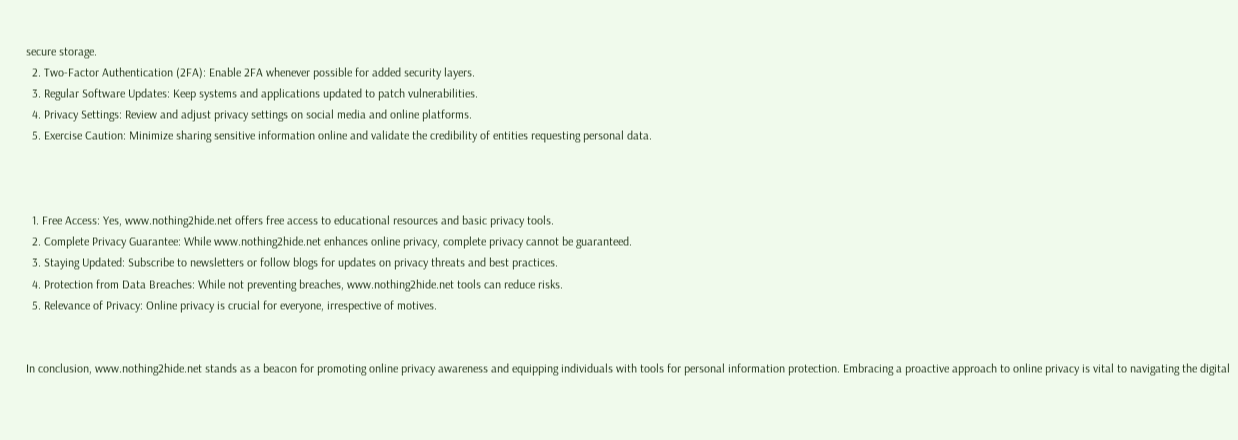secure storage.
  2. Two-Factor Authentication (2FA): Enable 2FA whenever possible for added security layers.
  3. Regular Software Updates: Keep systems and applications updated to patch vulnerabilities.
  4. Privacy Settings: Review and adjust privacy settings on social media and online platforms.
  5. Exercise Caution: Minimize sharing sensitive information online and validate the credibility of entities requesting personal data.



  1. Free Access: Yes, www.nothing2hide.net offers free access to educational resources and basic privacy tools.
  2. Complete Privacy Guarantee: While www.nothing2hide.net enhances online privacy, complete privacy cannot be guaranteed.
  3. Staying Updated: Subscribe to newsletters or follow blogs for updates on privacy threats and best practices.
  4. Protection from Data Breaches: While not preventing breaches, www.nothing2hide.net tools can reduce risks.
  5. Relevance of Privacy: Online privacy is crucial for everyone, irrespective of motives.


In conclusion, www.nothing2hide.net stands as a beacon for promoting online privacy awareness and equipping individuals with tools for personal information protection. Embracing a proactive approach to online privacy is vital to navigating the digital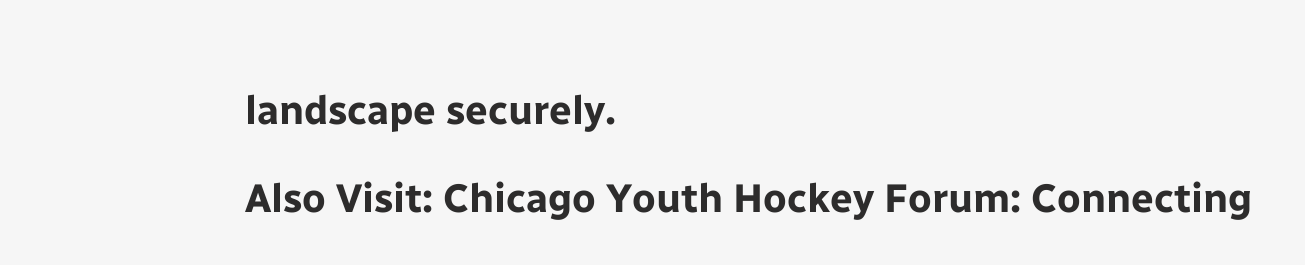landscape securely.

Also Visit: Chicago Youth Hockey Forum: Connecting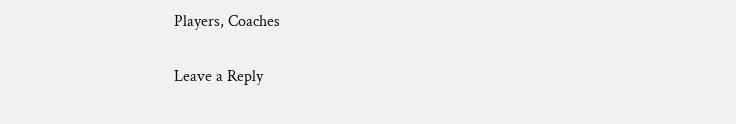Players, Coaches

Leave a Reply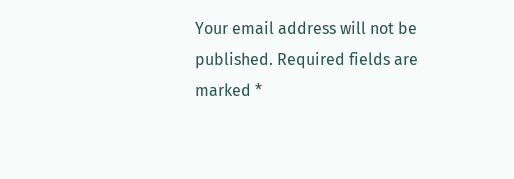Your email address will not be published. Required fields are marked *